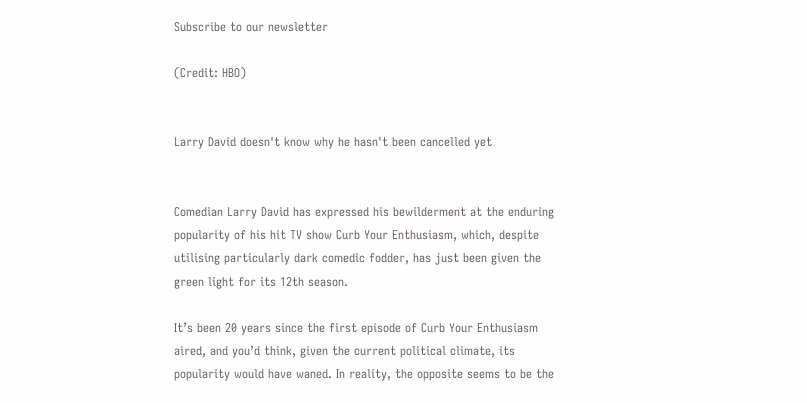Subscribe to our newsletter

(Credit: HBO)


Larry David doesn't know why he hasn't been cancelled yet


Comedian Larry David has expressed his bewilderment at the enduring popularity of his hit TV show Curb Your Enthusiasm, which, despite utilising particularly dark comedic fodder, has just been given the green light for its 12th season.

It’s been 20 years since the first episode of Curb Your Enthusiasm aired, and you’d think, given the current political climate, its popularity would have waned. In reality, the opposite seems to be the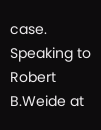case. Speaking to Robert B.Weide at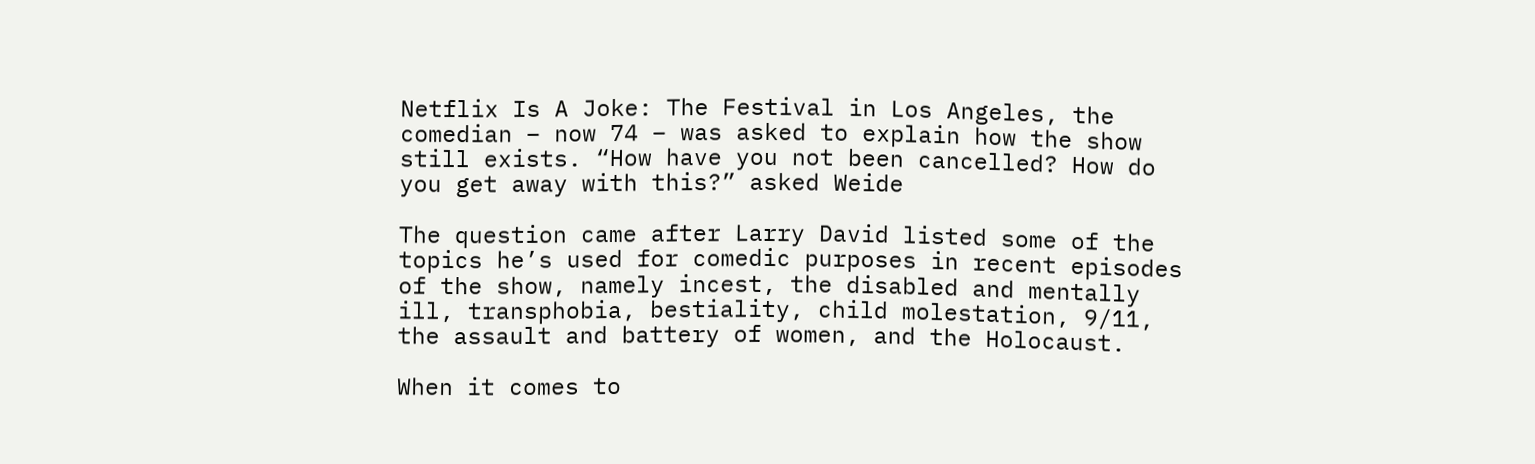Netflix Is A Joke: The Festival in Los Angeles, the comedian – now 74 – was asked to explain how the show still exists. “How have you not been cancelled? How do you get away with this?” asked Weide

The question came after Larry David listed some of the topics he’s used for comedic purposes in recent episodes of the show, namely incest, the disabled and mentally ill, transphobia, bestiality, child molestation, 9/11, the assault and battery of women, and the Holocaust.

When it comes to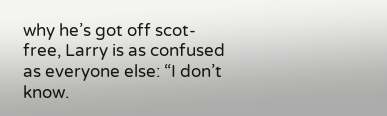why he’s got off scot-free, Larry is as confused as everyone else: “I don’t know.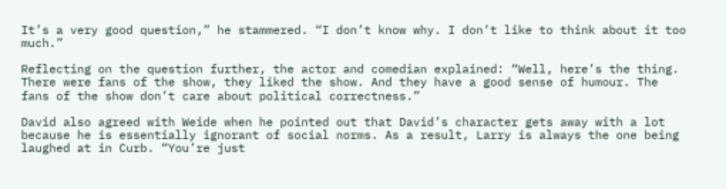It’s a very good question,” he stammered. “I don’t know why. I don’t like to think about it too much.”

Reflecting on the question further, the actor and comedian explained: “Well, here’s the thing. There were fans of the show, they liked the show. And they have a good sense of humour. The fans of the show don’t care about political correctness.”

David also agreed with Weide when he pointed out that David’s character gets away with a lot because he is essentially ignorant of social norms. As a result, Larry is always the one being laughed at in Curb. “You’re just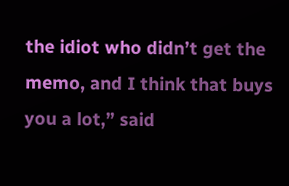the idiot who didn’t get the memo, and I think that buys you a lot,” said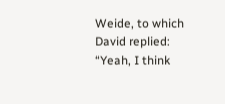Weide, to which David replied: “Yeah, I think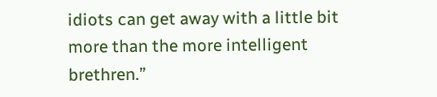idiots can get away with a little bit more than the more intelligent brethren.”